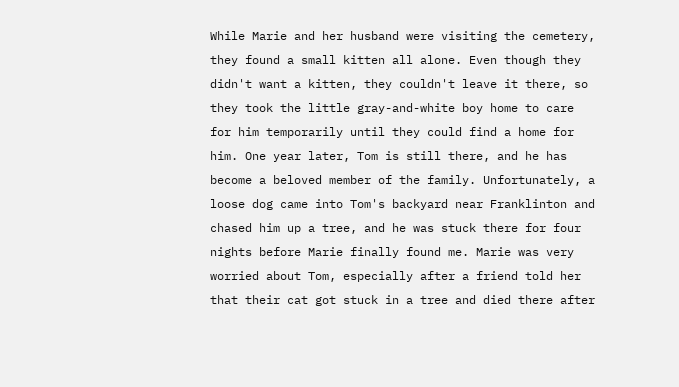While Marie and her husband were visiting the cemetery, they found a small kitten all alone. Even though they didn't want a kitten, they couldn't leave it there, so they took the little gray-and-white boy home to care for him temporarily until they could find a home for him. One year later, Tom is still there, and he has become a beloved member of the family. Unfortunately, a loose dog came into Tom's backyard near Franklinton and chased him up a tree, and he was stuck there for four nights before Marie finally found me. Marie was very worried about Tom, especially after a friend told her that their cat got stuck in a tree and died there after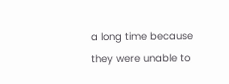a long time because they were unable to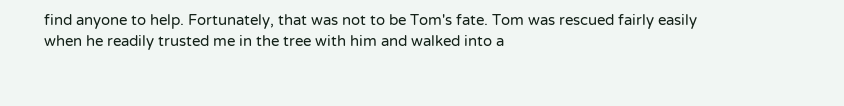find anyone to help. Fortunately, that was not to be Tom's fate. Tom was rescued fairly easily when he readily trusted me in the tree with him and walked into a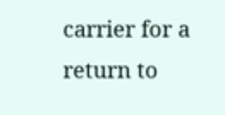carrier for a return to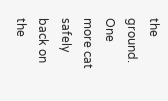the ground. One more cat safely back on the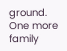ground. One more family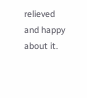relieved and happy about it.